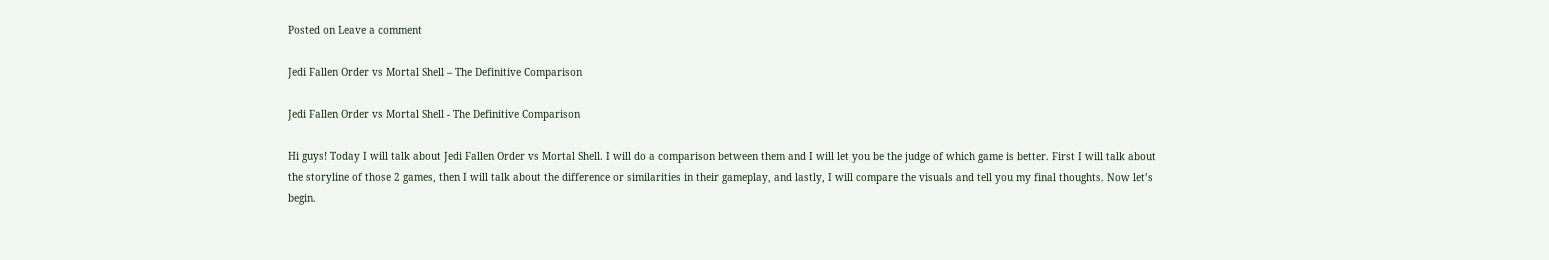Posted on Leave a comment

Jedi Fallen Order vs Mortal Shell – The Definitive Comparison

Jedi Fallen Order vs Mortal Shell - The Definitive Comparison

Hi guys! Today I will talk about Jedi Fallen Order vs Mortal Shell. I will do a comparison between them and I will let you be the judge of which game is better. First I will talk about the storyline of those 2 games, then I will talk about the difference or similarities in their gameplay, and lastly, I will compare the visuals and tell you my final thoughts. Now let’s begin.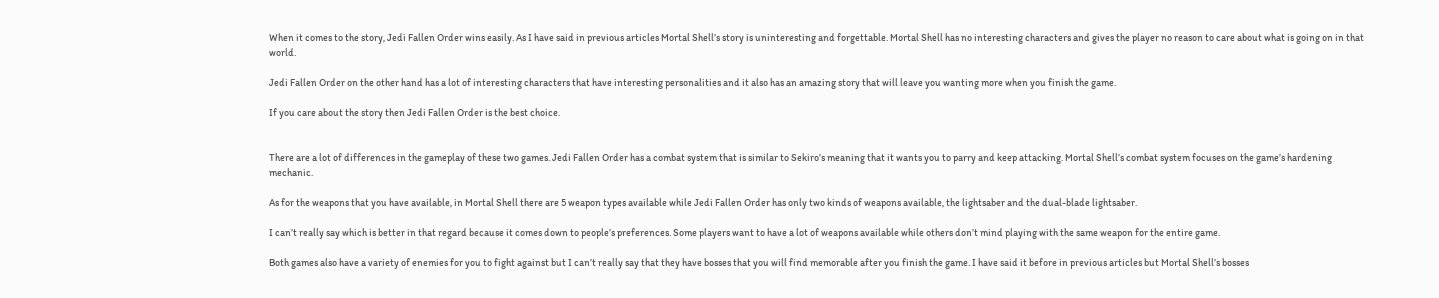When it comes to the story, Jedi Fallen Order wins easily. As I have said in previous articles Mortal Shell’s story is uninteresting and forgettable. Mortal Shell has no interesting characters and gives the player no reason to care about what is going on in that world.

Jedi Fallen Order on the other hand has a lot of interesting characters that have interesting personalities and it also has an amazing story that will leave you wanting more when you finish the game.

If you care about the story then Jedi Fallen Order is the best choice.


There are a lot of differences in the gameplay of these two games. Jedi Fallen Order has a combat system that is similar to Sekiro’s meaning that it wants you to parry and keep attacking. Mortal Shell’s combat system focuses on the game’s hardening mechanic.

As for the weapons that you have available, in Mortal Shell there are 5 weapon types available while Jedi Fallen Order has only two kinds of weapons available, the lightsaber and the dual-blade lightsaber.

I can’t really say which is better in that regard because it comes down to people’s preferences. Some players want to have a lot of weapons available while others don’t mind playing with the same weapon for the entire game.

Both games also have a variety of enemies for you to fight against but I can’t really say that they have bosses that you will find memorable after you finish the game. I have said it before in previous articles but Mortal Shell’s bosses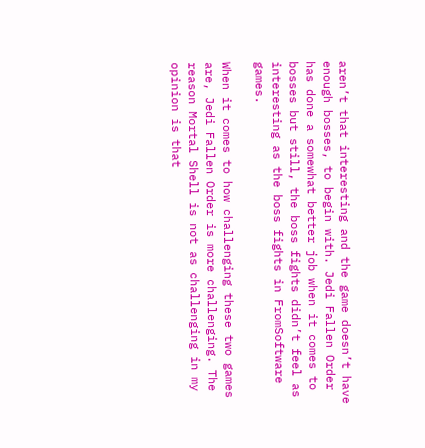aren’t that interesting and the game doesn’t have enough bosses, to begin with. Jedi Fallen Order has done a somewhat better job when it comes to bosses but still, the boss fights didn’t feel as interesting as the boss fights in FromSoftware games.

When it comes to how challenging these two games are, Jedi Fallen Order is more challenging. The reason Mortal Shell is not as challenging in my opinion is that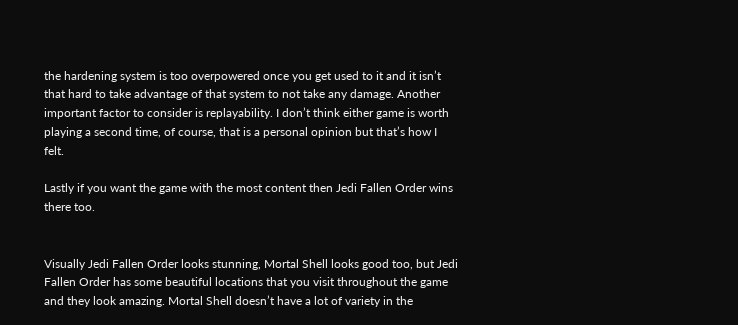the hardening system is too overpowered once you get used to it and it isn’t that hard to take advantage of that system to not take any damage. Another important factor to consider is replayability. I don’t think either game is worth playing a second time, of course, that is a personal opinion but that’s how I felt.

Lastly if you want the game with the most content then Jedi Fallen Order wins there too.


Visually Jedi Fallen Order looks stunning, Mortal Shell looks good too, but Jedi Fallen Order has some beautiful locations that you visit throughout the game and they look amazing. Mortal Shell doesn’t have a lot of variety in the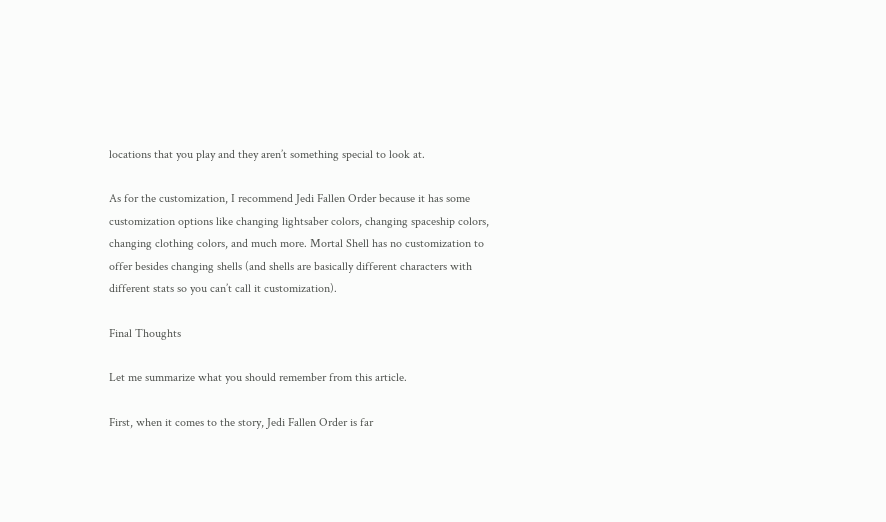locations that you play and they aren’t something special to look at.

As for the customization, I recommend Jedi Fallen Order because it has some customization options like changing lightsaber colors, changing spaceship colors, changing clothing colors, and much more. Mortal Shell has no customization to offer besides changing shells (and shells are basically different characters with different stats so you can’t call it customization).

Final Thoughts

Let me summarize what you should remember from this article.

First, when it comes to the story, Jedi Fallen Order is far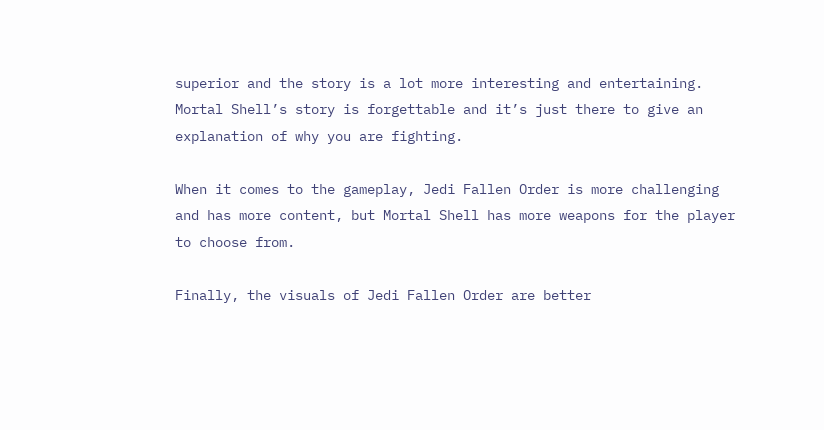superior and the story is a lot more interesting and entertaining. Mortal Shell’s story is forgettable and it’s just there to give an explanation of why you are fighting.

When it comes to the gameplay, Jedi Fallen Order is more challenging and has more content, but Mortal Shell has more weapons for the player to choose from.

Finally, the visuals of Jedi Fallen Order are better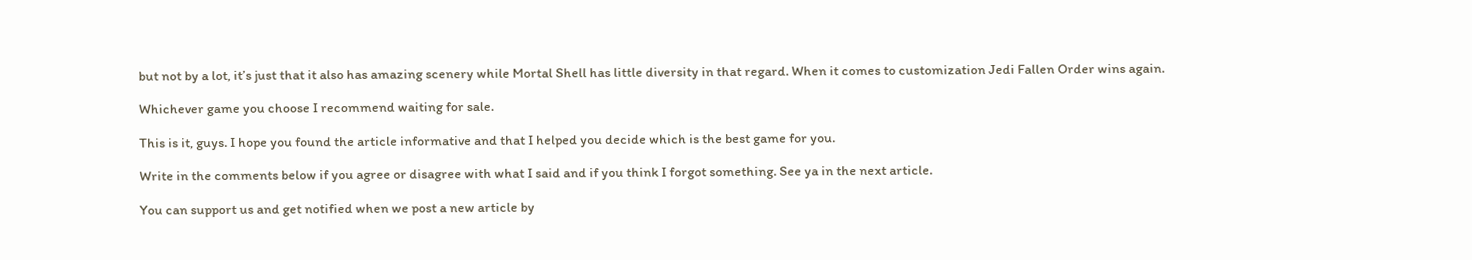but not by a lot, it’s just that it also has amazing scenery while Mortal Shell has little diversity in that regard. When it comes to customization Jedi Fallen Order wins again.

Whichever game you choose I recommend waiting for sale.

This is it, guys. I hope you found the article informative and that I helped you decide which is the best game for you.

Write in the comments below if you agree or disagree with what I said and if you think I forgot something. See ya in the next article.

You can support us and get notified when we post a new article by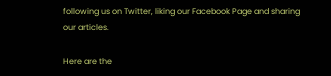following us on Twitter, liking our Facebook Page and sharing our articles.

Here are the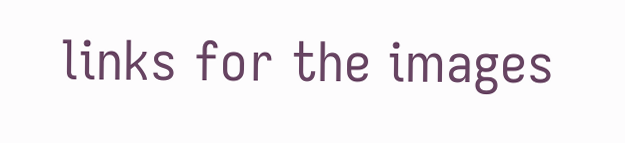links for the images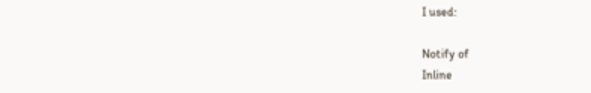I used:

Notify of
Inline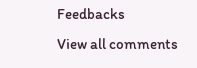Feedbacks
View all comments